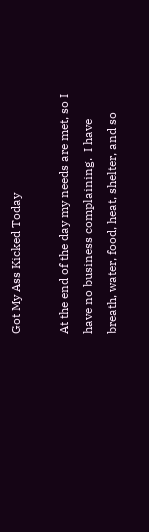Got My Ass Kicked Today

At the end of the day my needs are met, so I have no business complaining.  I have breath, water, food, heat, shelter, and so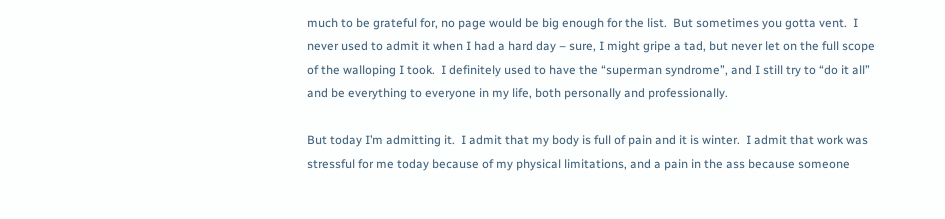much to be grateful for, no page would be big enough for the list.  But sometimes you gotta vent.  I never used to admit it when I had a hard day – sure, I might gripe a tad, but never let on the full scope of the walloping I took.  I definitely used to have the “superman syndrome”, and I still try to “do it all” and be everything to everyone in my life, both personally and professionally.

But today I’m admitting it.  I admit that my body is full of pain and it is winter.  I admit that work was stressful for me today because of my physical limitations, and a pain in the ass because someone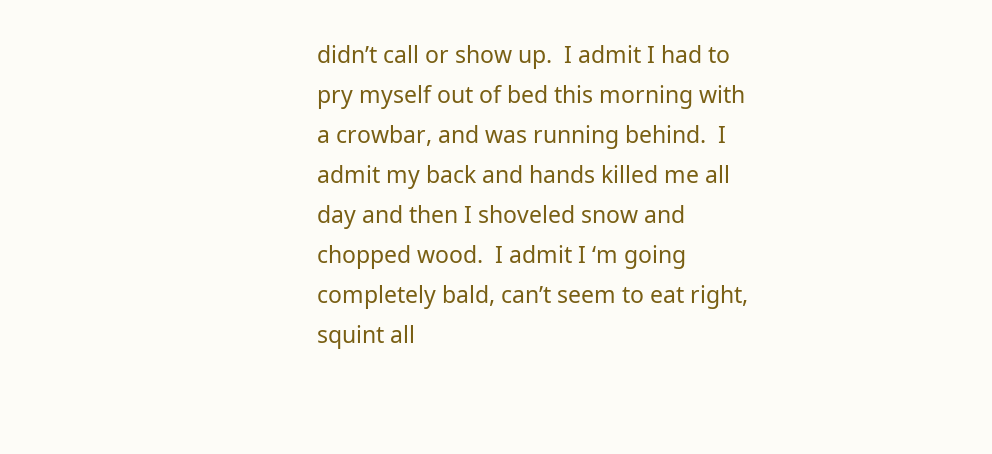didn’t call or show up.  I admit I had to pry myself out of bed this morning with a crowbar, and was running behind.  I admit my back and hands killed me all day and then I shoveled snow and chopped wood.  I admit I ‘m going completely bald, can’t seem to eat right, squint all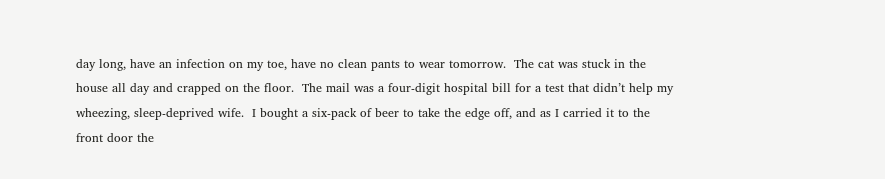day long, have an infection on my toe, have no clean pants to wear tomorrow.  The cat was stuck in the house all day and crapped on the floor.  The mail was a four-digit hospital bill for a test that didn’t help my wheezing, sleep-deprived wife.  I bought a six-pack of beer to take the edge off, and as I carried it to the front door the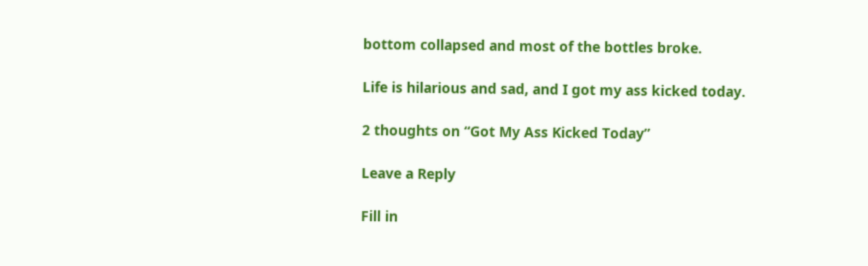bottom collapsed and most of the bottles broke.

Life is hilarious and sad, and I got my ass kicked today.

2 thoughts on “Got My Ass Kicked Today”

Leave a Reply

Fill in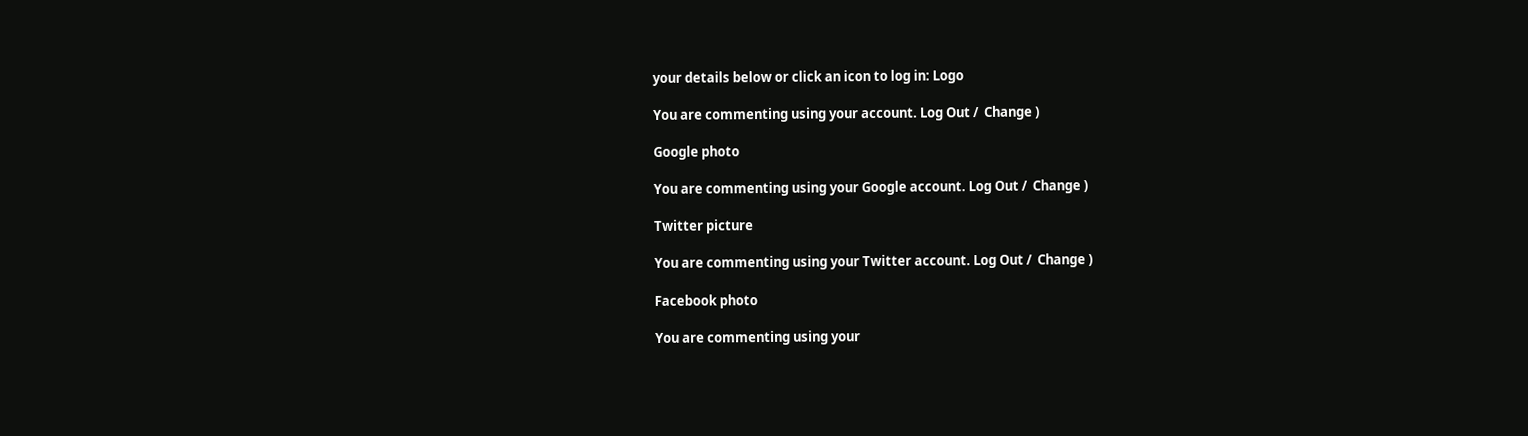your details below or click an icon to log in: Logo

You are commenting using your account. Log Out /  Change )

Google photo

You are commenting using your Google account. Log Out /  Change )

Twitter picture

You are commenting using your Twitter account. Log Out /  Change )

Facebook photo

You are commenting using your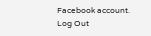Facebook account. Log Out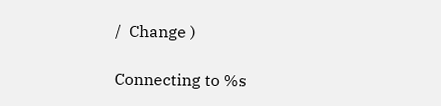/  Change )

Connecting to %s